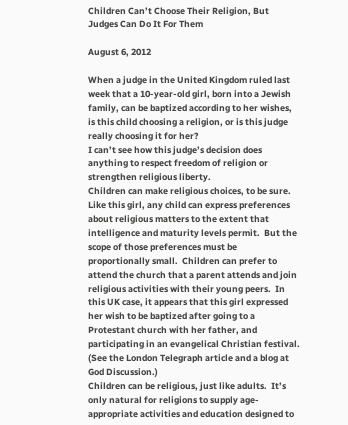Children Can’t Choose Their Religion, But Judges Can Do It For Them

August 6, 2012

When a judge in the United Kingdom ruled last week that a 10-year-old girl, born into a Jewish family, can be baptized according to her wishes, is this child choosing a religion, or is this judge really choosing it for her?
I can’t see how this judge’s decision does anything to respect freedom of religion or strengthen religious liberty.
Children can make religious choices, to be sure.  Like this girl, any child can express preferences about religious matters to the extent that intelligence and maturity levels permit.  But the scope of those preferences must be proportionally small.  Children can prefer to attend the church that a parent attends and join religious activities with their young peers.  In this UK case, it appears that this girl expressed her wish to be baptized after going to a Protestant church with her father, and participating in an evangelical Christian festival. (See the London Telegraph article and a blog at God Discussion.)
Children can be religious, just like adults.  It’s only natural for religions to supply age-appropriate activities and education designed to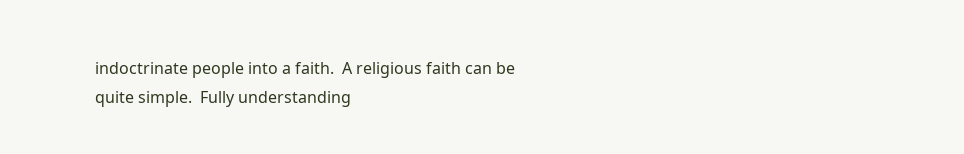indoctrinate people into a faith.  A religious faith can be quite simple.  Fully understanding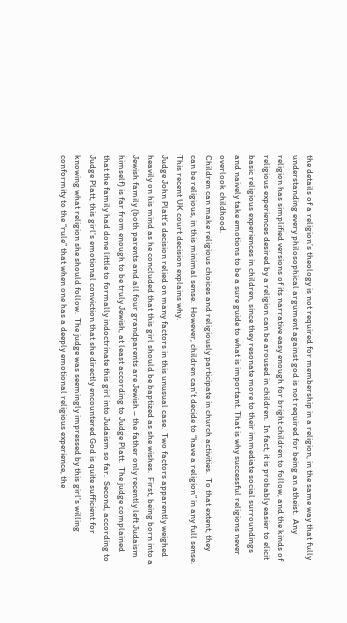the details of a religion’s theology is not required for membership in a religion, in the same way that fully understanding every philosophical argument against god is not required for being an atheist.  Any religion has simplified versions of its narrative easy enough for bright children to follow, and the kinds of religious experiences desired by a religion can be aroused in children.  In fact, it is probably easier to elicit basic religious experiences in children, since they resonate more to their immediate social surroundings and naively take emotions to be a sure guide to what is important. That is why successful religions never overlook childhood.
Children can make religious choices and religiously participate in church activities.  To that extent, they can be religious, in this minimal sense.  However, children can’t decide to “have a religion” in any full sense.  This recent UK court decision explains why.
Judge John Platt’s decision relied on many factors in this unusual case.  Two factors apparently weighed heavily on his mind as he concluded that this girl should be baptized as she wishes.  First, being born into a Jewish family (both parents and all four grandparents are Jewish – the father only recently left Judaism himself) is far from enough to be truly Jewish, at least according to Judge Platt.  The judge complained that the family had done little to formally indoctrinate this girl into Judaism so far.  Second, according to Judge Platt, this girl’s emotional conviction that she directly encountered God is quite sufficient for knowing what religion she should follow.  The judge was seemingly impressed by this girl’s willing conformity to the “rule” that when one has a deeply emotional religious experience, the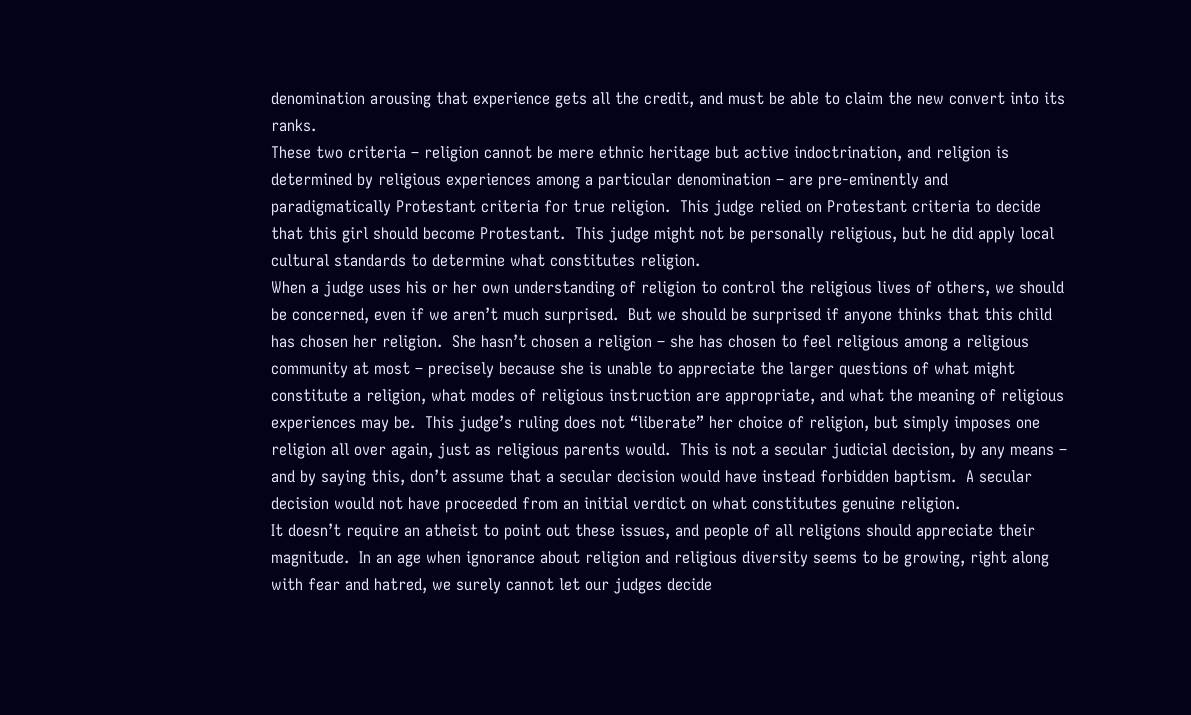denomination arousing that experience gets all the credit, and must be able to claim the new convert into its ranks.
These two criteria – religion cannot be mere ethnic heritage but active indoctrination, and religion is determined by religious experiences among a particular denomination – are pre-eminently and paradigmatically Protestant criteria for true religion.  This judge relied on Protestant criteria to decide that this girl should become Protestant.  This judge might not be personally religious, but he did apply local cultural standards to determine what constitutes religion.
When a judge uses his or her own understanding of religion to control the religious lives of others, we should be concerned, even if we aren’t much surprised.  But we should be surprised if anyone thinks that this child has chosen her religion.  She hasn’t chosen a religion – she has chosen to feel religious among a religious community at most – precisely because she is unable to appreciate the larger questions of what might constitute a religion, what modes of religious instruction are appropriate, and what the meaning of religious experiences may be.  This judge’s ruling does not “liberate” her choice of religion, but simply imposes one religion all over again, just as religious parents would.  This is not a secular judicial decision, by any means – and by saying this, don’t assume that a secular decision would have instead forbidden baptism.  A secular decision would not have proceeded from an initial verdict on what constitutes genuine religion.
It doesn’t require an atheist to point out these issues, and people of all religions should appreciate their magnitude.  In an age when ignorance about religion and religious diversity seems to be growing, right along with fear and hatred, we surely cannot let our judges decide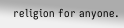religion for anyone.